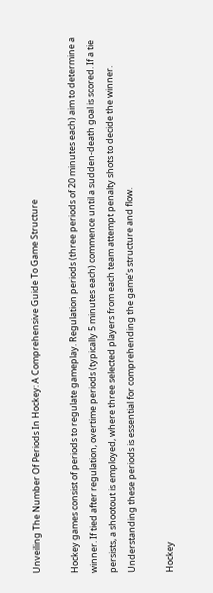Unveiling The Number Of Periods In Hockey: A Comprehensive Guide To Game Structure

Hockey games consist of periods to regulate gameplay. Regulation periods (three periods of 20 minutes each) aim to determine a winner. If tied after regulation, overtime periods (typically 5 minutes each) commence until a sudden-death goal is scored. If a tie persists, a shootout is employed, where three selected players from each team attempt penalty shots to decide the winner. Understanding these periods is essential for comprehending the game’s structure and flow.

Hockey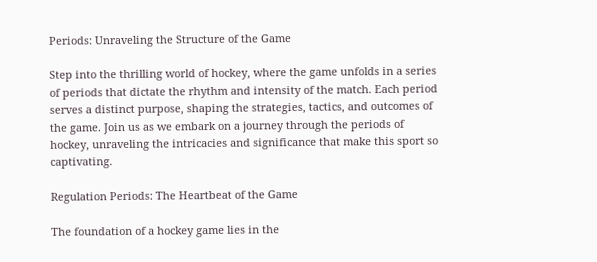Periods: Unraveling the Structure of the Game

Step into the thrilling world of hockey, where the game unfolds in a series of periods that dictate the rhythm and intensity of the match. Each period serves a distinct purpose, shaping the strategies, tactics, and outcomes of the game. Join us as we embark on a journey through the periods of hockey, unraveling the intricacies and significance that make this sport so captivating.

Regulation Periods: The Heartbeat of the Game

The foundation of a hockey game lies in the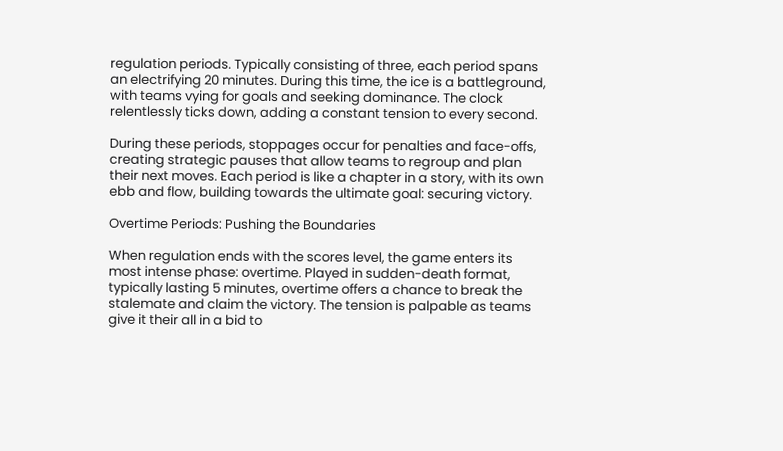regulation periods. Typically consisting of three, each period spans an electrifying 20 minutes. During this time, the ice is a battleground, with teams vying for goals and seeking dominance. The clock relentlessly ticks down, adding a constant tension to every second.

During these periods, stoppages occur for penalties and face-offs, creating strategic pauses that allow teams to regroup and plan their next moves. Each period is like a chapter in a story, with its own ebb and flow, building towards the ultimate goal: securing victory.

Overtime Periods: Pushing the Boundaries

When regulation ends with the scores level, the game enters its most intense phase: overtime. Played in sudden-death format, typically lasting 5 minutes, overtime offers a chance to break the stalemate and claim the victory. The tension is palpable as teams give it their all in a bid to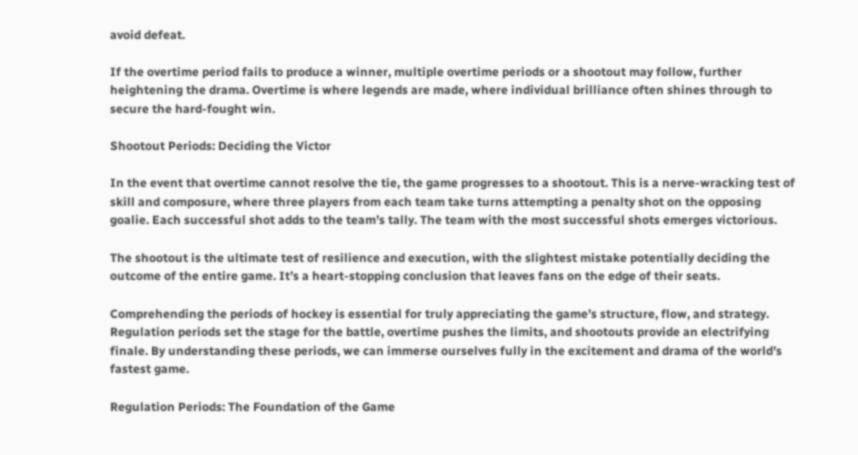avoid defeat.

If the overtime period fails to produce a winner, multiple overtime periods or a shootout may follow, further heightening the drama. Overtime is where legends are made, where individual brilliance often shines through to secure the hard-fought win.

Shootout Periods: Deciding the Victor

In the event that overtime cannot resolve the tie, the game progresses to a shootout. This is a nerve-wracking test of skill and composure, where three players from each team take turns attempting a penalty shot on the opposing goalie. Each successful shot adds to the team’s tally. The team with the most successful shots emerges victorious.

The shootout is the ultimate test of resilience and execution, with the slightest mistake potentially deciding the outcome of the entire game. It’s a heart-stopping conclusion that leaves fans on the edge of their seats.

Comprehending the periods of hockey is essential for truly appreciating the game’s structure, flow, and strategy. Regulation periods set the stage for the battle, overtime pushes the limits, and shootouts provide an electrifying finale. By understanding these periods, we can immerse ourselves fully in the excitement and drama of the world’s fastest game.

Regulation Periods: The Foundation of the Game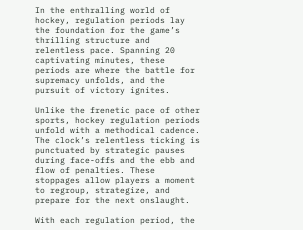In the enthralling world of hockey, regulation periods lay the foundation for the game’s thrilling structure and relentless pace. Spanning 20 captivating minutes, these periods are where the battle for supremacy unfolds, and the pursuit of victory ignites.

Unlike the frenetic pace of other sports, hockey regulation periods unfold with a methodical cadence. The clock’s relentless ticking is punctuated by strategic pauses during face-offs and the ebb and flow of penalties. These stoppages allow players a moment to regroup, strategize, and prepare for the next onslaught.

With each regulation period, the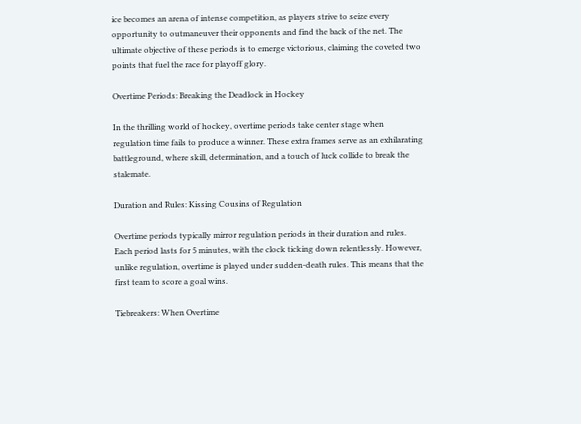ice becomes an arena of intense competition, as players strive to seize every opportunity to outmaneuver their opponents and find the back of the net. The ultimate objective of these periods is to emerge victorious, claiming the coveted two points that fuel the race for playoff glory.

Overtime Periods: Breaking the Deadlock in Hockey

In the thrilling world of hockey, overtime periods take center stage when regulation time fails to produce a winner. These extra frames serve as an exhilarating battleground, where skill, determination, and a touch of luck collide to break the stalemate.

Duration and Rules: Kissing Cousins of Regulation

Overtime periods typically mirror regulation periods in their duration and rules. Each period lasts for 5 minutes, with the clock ticking down relentlessly. However, unlike regulation, overtime is played under sudden-death rules. This means that the first team to score a goal wins.

Tiebreakers: When Overtime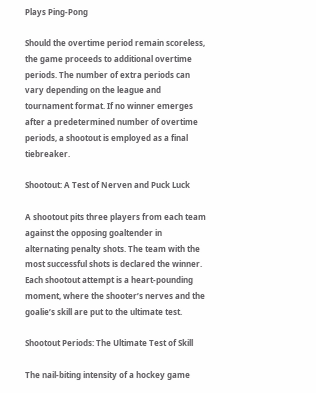Plays Ping-Pong

Should the overtime period remain scoreless, the game proceeds to additional overtime periods. The number of extra periods can vary depending on the league and tournament format. If no winner emerges after a predetermined number of overtime periods, a shootout is employed as a final tiebreaker.

Shootout: A Test of Nerven and Puck Luck

A shootout pits three players from each team against the opposing goaltender in alternating penalty shots. The team with the most successful shots is declared the winner. Each shootout attempt is a heart-pounding moment, where the shooter’s nerves and the goalie’s skill are put to the ultimate test.

Shootout Periods: The Ultimate Test of Skill

The nail-biting intensity of a hockey game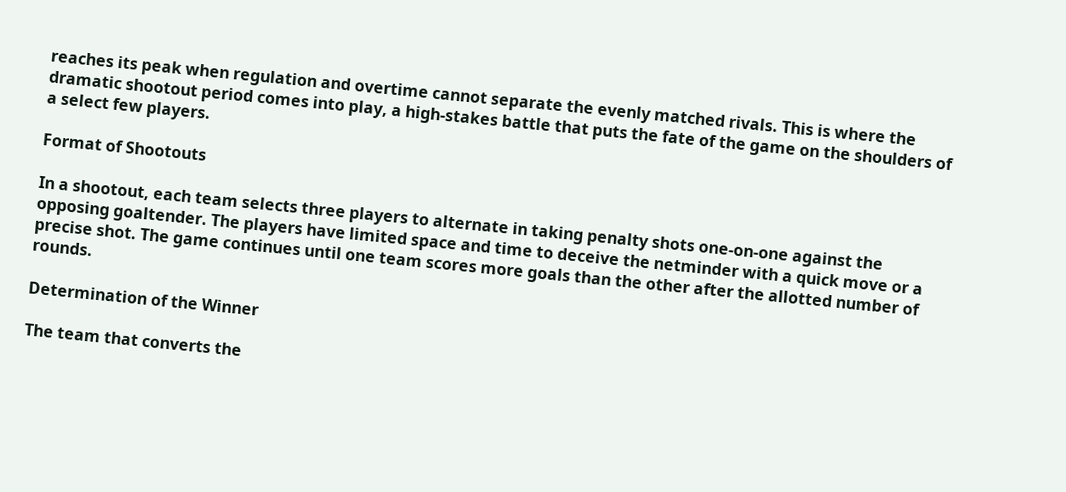reaches its peak when regulation and overtime cannot separate the evenly matched rivals. This is where the dramatic shootout period comes into play, a high-stakes battle that puts the fate of the game on the shoulders of a select few players.

Format of Shootouts

In a shootout, each team selects three players to alternate in taking penalty shots one-on-one against the opposing goaltender. The players have limited space and time to deceive the netminder with a quick move or a precise shot. The game continues until one team scores more goals than the other after the allotted number of rounds.

Determination of the Winner

The team that converts the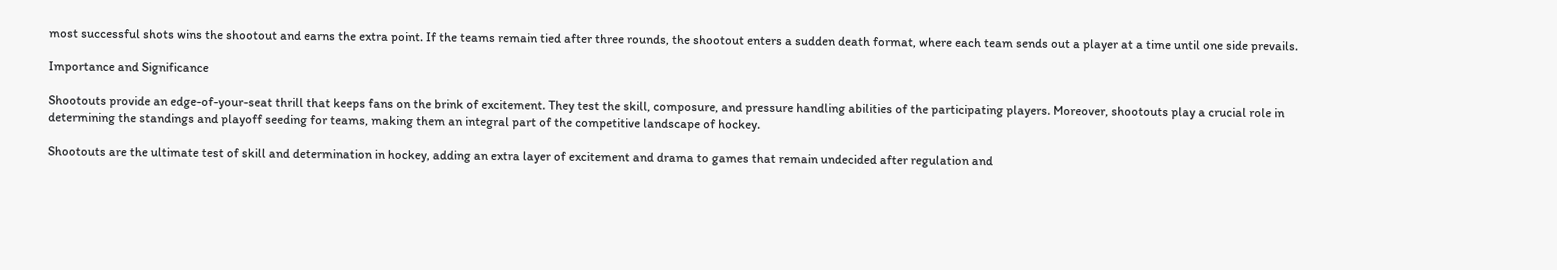most successful shots wins the shootout and earns the extra point. If the teams remain tied after three rounds, the shootout enters a sudden death format, where each team sends out a player at a time until one side prevails.

Importance and Significance

Shootouts provide an edge-of-your-seat thrill that keeps fans on the brink of excitement. They test the skill, composure, and pressure handling abilities of the participating players. Moreover, shootouts play a crucial role in determining the standings and playoff seeding for teams, making them an integral part of the competitive landscape of hockey.

Shootouts are the ultimate test of skill and determination in hockey, adding an extra layer of excitement and drama to games that remain undecided after regulation and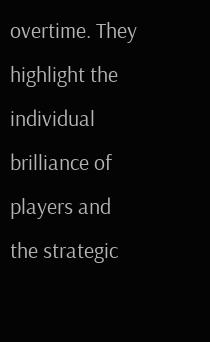overtime. They highlight the individual brilliance of players and the strategic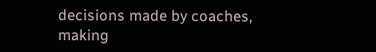decisions made by coaches, making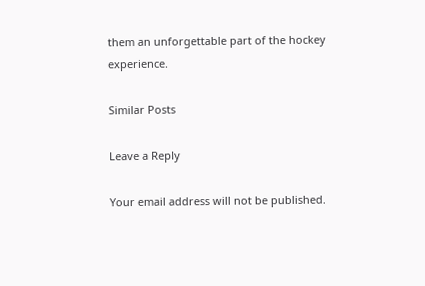them an unforgettable part of the hockey experience.

Similar Posts

Leave a Reply

Your email address will not be published.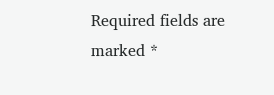Required fields are marked *